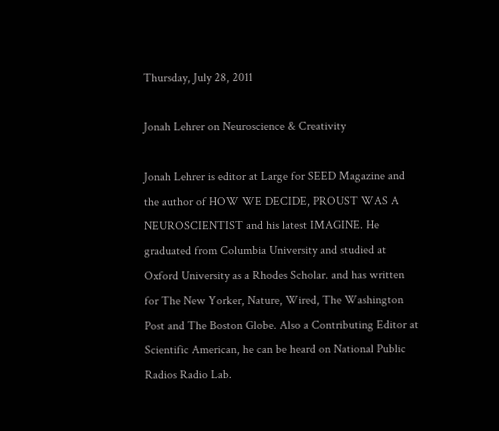Thursday, July 28, 2011

Jonah Lehrer on Neuroscience & Creativity

Jonah Lehrer is editor at Large for SEED Magazine and the author of HOW WE DECIDE, PROUST WAS A NEUROSCIENTIST and his latest IMAGINE. He graduated from Columbia University and studied at Oxford University as a Rhodes Scholar. and has written for The New Yorker, Nature, Wired, The Washington Post and The Boston Globe. Also a Contributing Editor at Scientific American, he can be heard on National Public Radios Radio Lab.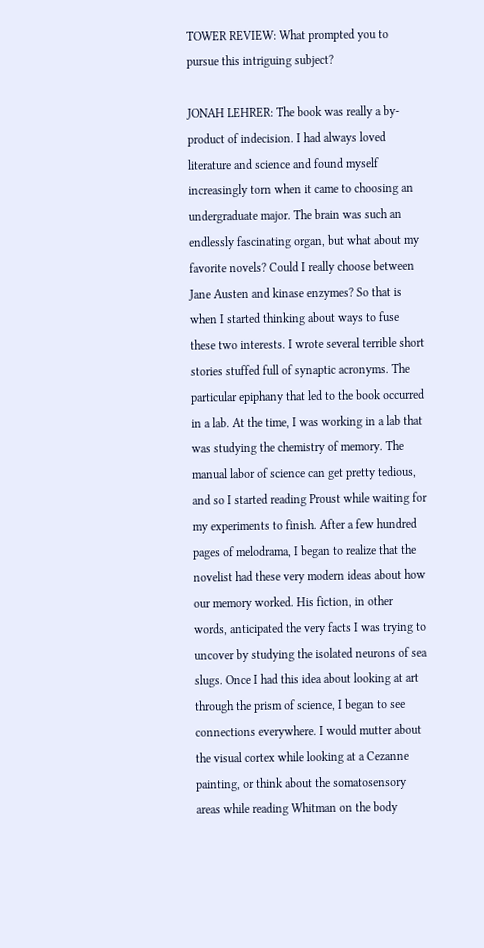TOWER REVIEW: What prompted you to pursue this intriguing subject?

JONAH LEHRER: The book was really a by-product of indecision. I had always loved literature and science and found myself increasingly torn when it came to choosing an undergraduate major. The brain was such an endlessly fascinating organ, but what about my favorite novels? Could I really choose between Jane Austen and kinase enzymes? So that is when I started thinking about ways to fuse these two interests. I wrote several terrible short stories stuffed full of synaptic acronyms. The particular epiphany that led to the book occurred in a lab. At the time, I was working in a lab that was studying the chemistry of memory. The manual labor of science can get pretty tedious, and so I started reading Proust while waiting for my experiments to finish. After a few hundred pages of melodrama, I began to realize that the novelist had these very modern ideas about how our memory worked. His fiction, in other words, anticipated the very facts I was trying to uncover by studying the isolated neurons of sea slugs. Once I had this idea about looking at art through the prism of science, I began to see connections everywhere. I would mutter about the visual cortex while looking at a Cezanne painting, or think about the somatosensory areas while reading Whitman on the body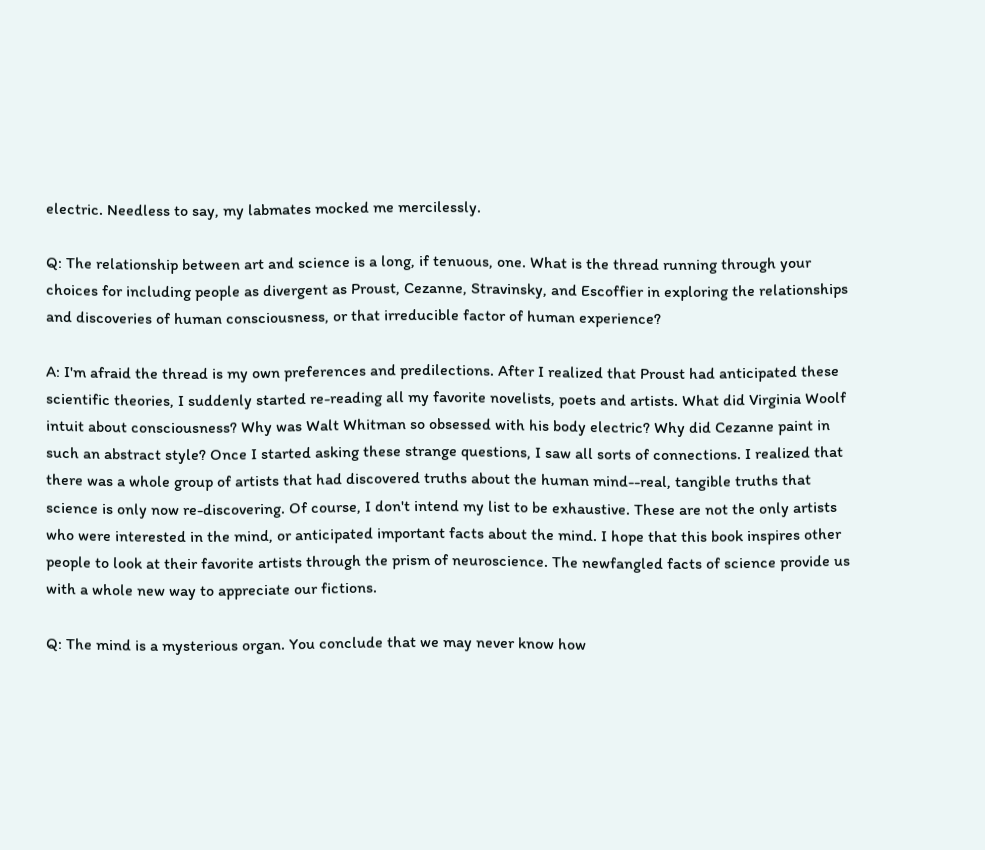electric. Needless to say, my labmates mocked me mercilessly.

Q: The relationship between art and science is a long, if tenuous, one. What is the thread running through your choices for including people as divergent as Proust, Cezanne, Stravinsky, and Escoffier in exploring the relationships and discoveries of human consciousness, or that irreducible factor of human experience?

A: I'm afraid the thread is my own preferences and predilections. After I realized that Proust had anticipated these scientific theories, I suddenly started re-reading all my favorite novelists, poets and artists. What did Virginia Woolf intuit about consciousness? Why was Walt Whitman so obsessed with his body electric? Why did Cezanne paint in such an abstract style? Once I started asking these strange questions, I saw all sorts of connections. I realized that there was a whole group of artists that had discovered truths about the human mind--real, tangible truths that science is only now re-discovering. Of course, I don't intend my list to be exhaustive. These are not the only artists who were interested in the mind, or anticipated important facts about the mind. I hope that this book inspires other people to look at their favorite artists through the prism of neuroscience. The newfangled facts of science provide us with a whole new way to appreciate our fictions.

Q: The mind is a mysterious organ. You conclude that we may never know how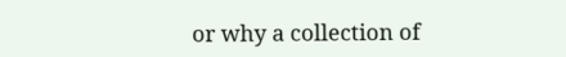or why a collection of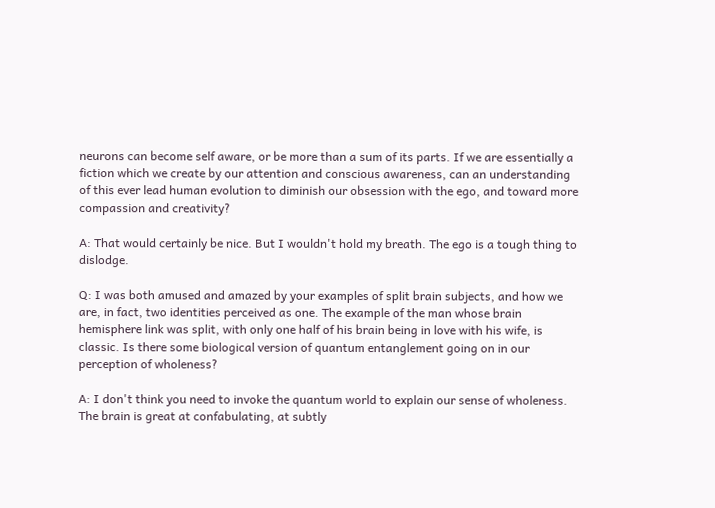neurons can become self aware, or be more than a sum of its parts. If we are essentially a fiction which we create by our attention and conscious awareness, can an understanding of this ever lead human evolution to diminish our obsession with the ego, and toward more compassion and creativity?

A: That would certainly be nice. But I wouldn't hold my breath. The ego is a tough thing to dislodge.

Q: I was both amused and amazed by your examples of split brain subjects, and how we are, in fact, two identities perceived as one. The example of the man whose brain hemisphere link was split, with only one half of his brain being in love with his wife, is classic. Is there some biological version of quantum entanglement going on in our perception of wholeness?

A: I don't think you need to invoke the quantum world to explain our sense of wholeness. The brain is great at confabulating, at subtly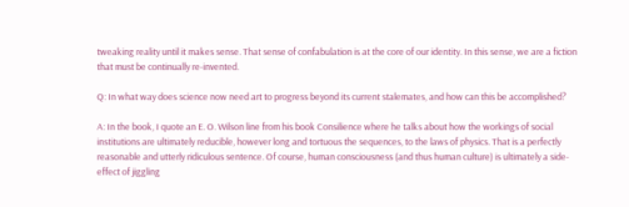tweaking reality until it makes sense. That sense of confabulation is at the core of our identity. In this sense, we are a fiction that must be continually re-invented.

Q: In what way does science now need art to progress beyond its current stalemates, and how can this be accomplished?

A: In the book, I quote an E. O. Wilson line from his book Consilience where he talks about how the workings of social institutions are ultimately reducible, however long and tortuous the sequences, to the laws of physics. That is a perfectly reasonable and utterly ridiculous sentence. Of course, human consciousness (and thus human culture) is ultimately a side-effect of jiggling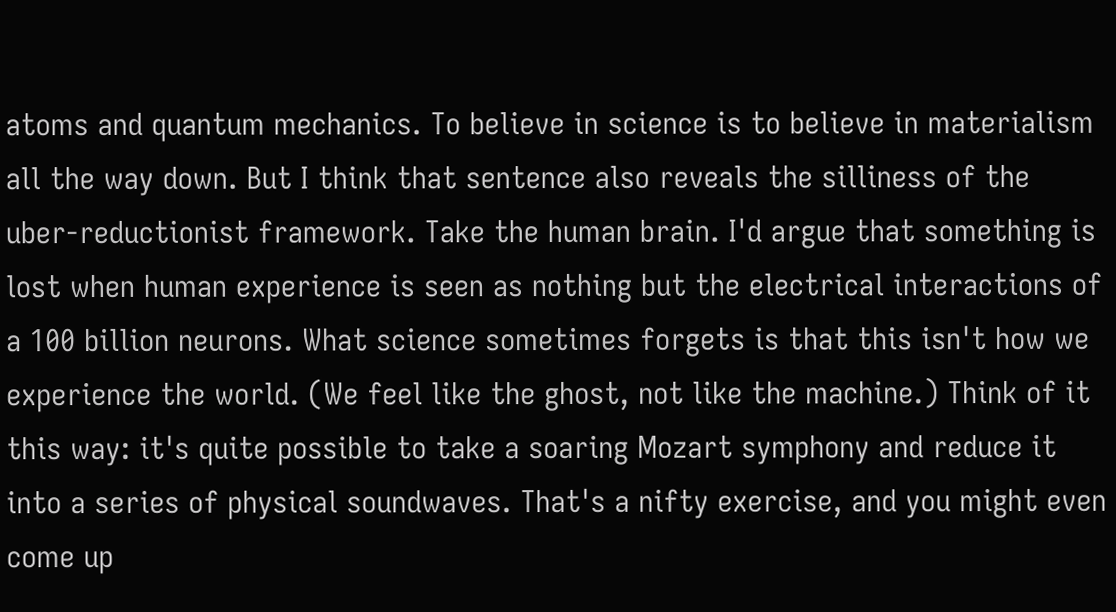atoms and quantum mechanics. To believe in science is to believe in materialism all the way down. But I think that sentence also reveals the silliness of the uber-reductionist framework. Take the human brain. I'd argue that something is lost when human experience is seen as nothing but the electrical interactions of a 100 billion neurons. What science sometimes forgets is that this isn't how we experience the world. (We feel like the ghost, not like the machine.) Think of it this way: it's quite possible to take a soaring Mozart symphony and reduce it into a series of physical soundwaves. That's a nifty exercise, and you might even come up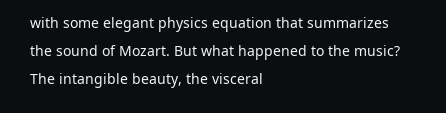with some elegant physics equation that summarizes the sound of Mozart. But what happened to the music? The intangible beauty, the visceral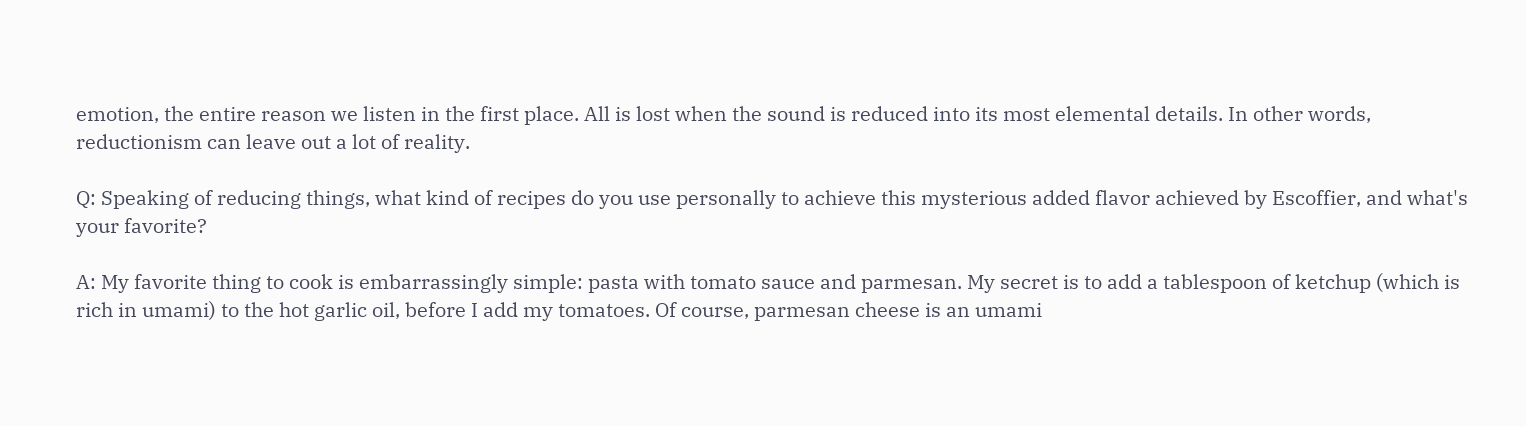emotion, the entire reason we listen in the first place. All is lost when the sound is reduced into its most elemental details. In other words, reductionism can leave out a lot of reality.

Q: Speaking of reducing things, what kind of recipes do you use personally to achieve this mysterious added flavor achieved by Escoffier, and what's your favorite?

A: My favorite thing to cook is embarrassingly simple: pasta with tomato sauce and parmesan. My secret is to add a tablespoon of ketchup (which is rich in umami) to the hot garlic oil, before I add my tomatoes. Of course, parmesan cheese is an umami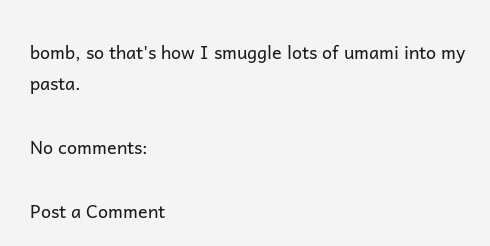bomb, so that's how I smuggle lots of umami into my pasta.

No comments:

Post a Comment